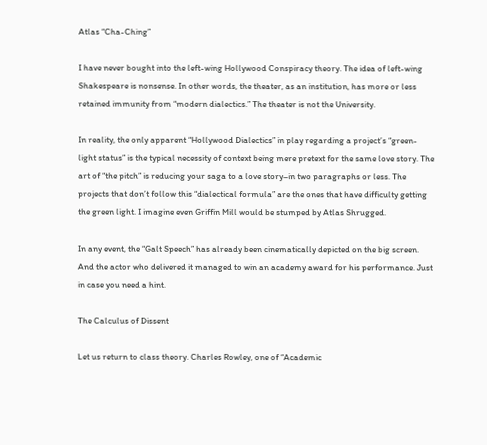Atlas “Cha-Ching”

I have never bought into the left-wing Hollywood Conspiracy theory. The idea of left-wing Shakespeare is nonsense. In other words, the theater, as an institution, has more or less retained immunity from “modern dialectics.” The theater is not the University.

In reality, the only apparent “Hollywood Dialectics” in play regarding a project’s “green-light status” is the typical necessity of context being mere pretext for the same love story. The art of “the pitch” is reducing your saga to a love story–in two paragraphs or less. The projects that don’t follow this “dialectical formula” are the ones that have difficulty getting the green light. I imagine even Griffin Mill would be stumped by Atlas Shrugged.

In any event, the “Galt Speech” has already been cinematically depicted on the big screen. And the actor who delivered it managed to win an academy award for his performance. Just in case you need a hint.

The Calculus of Dissent

Let us return to class theory. Charles Rowley, one of “Academic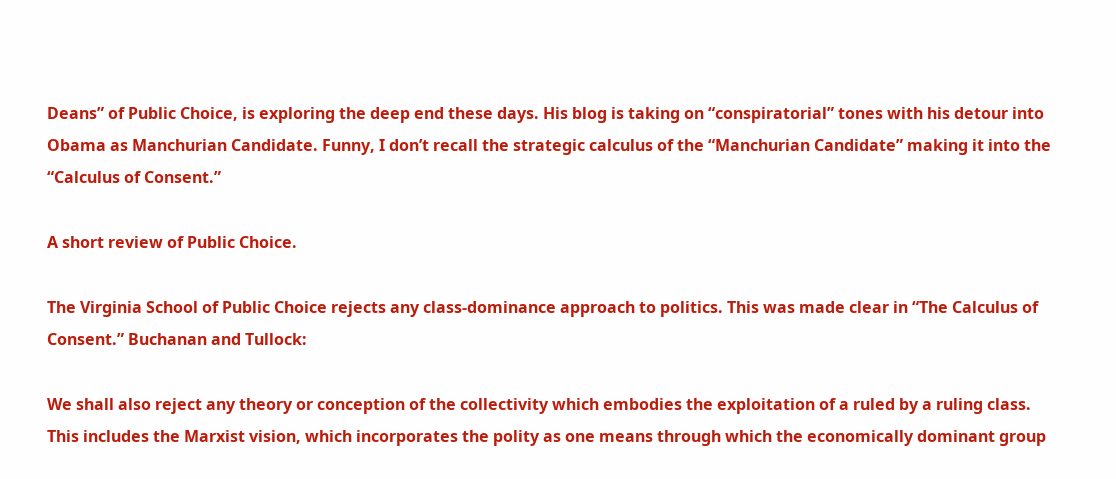Deans” of Public Choice, is exploring the deep end these days. His blog is taking on “conspiratorial” tones with his detour into Obama as Manchurian Candidate. Funny, I don’t recall the strategic calculus of the “Manchurian Candidate” making it into the “Calculus of Consent.”

A short review of Public Choice.

The Virginia School of Public Choice rejects any class-dominance approach to politics. This was made clear in “The Calculus of Consent.” Buchanan and Tullock:

We shall also reject any theory or conception of the collectivity which embodies the exploitation of a ruled by a ruling class. This includes the Marxist vision, which incorporates the polity as one means through which the economically dominant group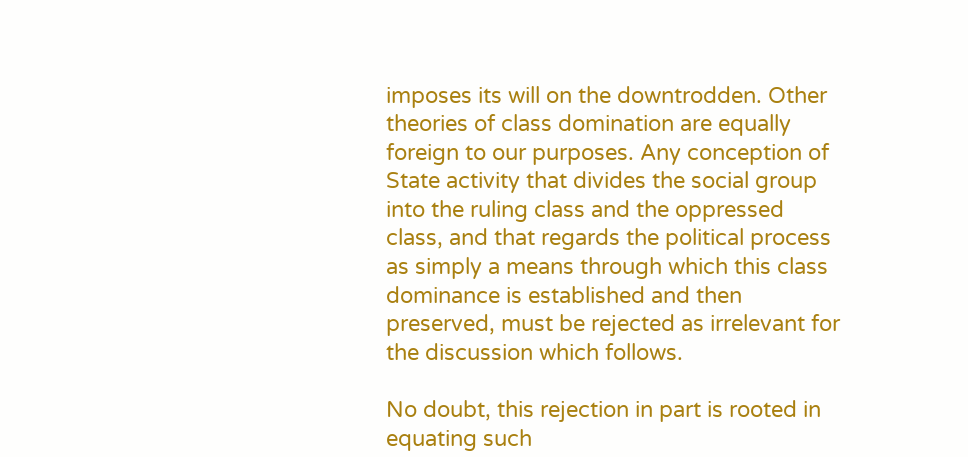imposes its will on the downtrodden. Other theories of class domination are equally foreign to our purposes. Any conception of State activity that divides the social group into the ruling class and the oppressed class, and that regards the political process as simply a means through which this class dominance is established and then preserved, must be rejected as irrelevant for the discussion which follows.

No doubt, this rejection in part is rooted in equating such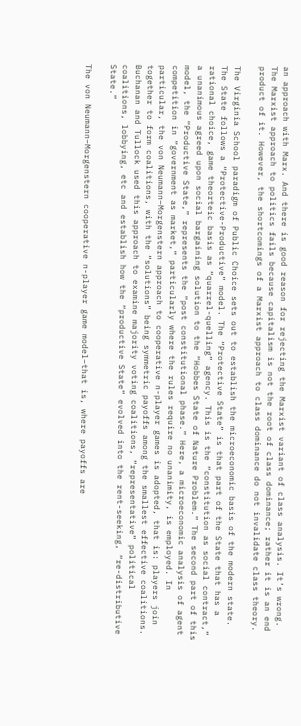an approach with Marx. And there is good reason for rejecting the Marxist variant of class analysis. It’s wrong. The Marxist approach to politics fails because capitalism is not the root of class dominance; rather it is an end product of it. However, the shortcomings of a Marxist approach to class dominance do not invalidate class theory.

The Virginia School paradigm of Public Choice sets out to establish the microeconomic basis of the modern state. The State follows a “Protective-Productive” model. The “Protective State” is that part of the State that has a rational choice, game theorteic basis as “quarrel-quelling” agency. This is the “constitution as social contract,” a unanimous agreed upon social bargaining solution to the “Hobbes State of Nature Problem.” The second part of this model, the “Productive State,” represents the “post constitutional phase.” Here, a microeconomic analysis of agent competition in “government as market,” particularly where the rules require no unanimity, is employed. In particular, the von Neumann–Morgenstern approach to cooperative n-player games is adopted, that is: players join together to form coalitions, with the “solutions” being symmetric payoffs among the smallest effective coalitions. Buchanan and Tullock used this approach to examine majority voting coalitions, “representative” political coalitions, lobbying, etc and establish how the “productive State” evolved into the rent-seeking, “re-distributive State.”

The von Neumann–Morgenstern cooperative n-player game model–that is, where payoffs are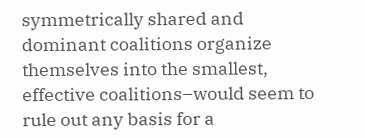symmetrically shared and dominant coalitions organize themselves into the smallest, effective coalitions–would seem to rule out any basis for a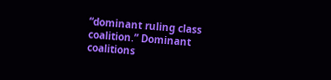“dominant ruling class coalition.” Dominant coalitions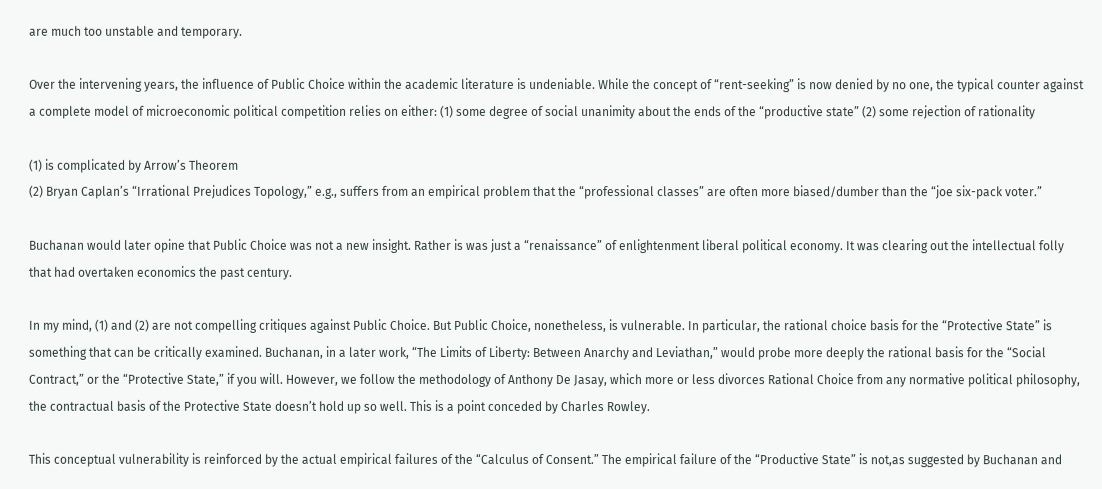are much too unstable and temporary.

Over the intervening years, the influence of Public Choice within the academic literature is undeniable. While the concept of “rent-seeking” is now denied by no one, the typical counter against a complete model of microeconomic political competition relies on either: (1) some degree of social unanimity about the ends of the “productive state” (2) some rejection of rationality

(1) is complicated by Arrow’s Theorem
(2) Bryan Caplan’s “Irrational Prejudices Topology,” e.g., suffers from an empirical problem that the “professional classes” are often more biased/dumber than the “joe six-pack voter.”

Buchanan would later opine that Public Choice was not a new insight. Rather is was just a “renaissance” of enlightenment liberal political economy. It was clearing out the intellectual folly that had overtaken economics the past century.

In my mind, (1) and (2) are not compelling critiques against Public Choice. But Public Choice, nonetheless, is vulnerable. In particular, the rational choice basis for the “Protective State” is something that can be critically examined. Buchanan, in a later work, “The Limits of Liberty: Between Anarchy and Leviathan,” would probe more deeply the rational basis for the “Social Contract,” or the “Protective State,” if you will. However, we follow the methodology of Anthony De Jasay, which more or less divorces Rational Choice from any normative political philosophy, the contractual basis of the Protective State doesn’t hold up so well. This is a point conceded by Charles Rowley.

This conceptual vulnerability is reinforced by the actual empirical failures of the “Calculus of Consent.” The empirical failure of the “Productive State” is not,as suggested by Buchanan and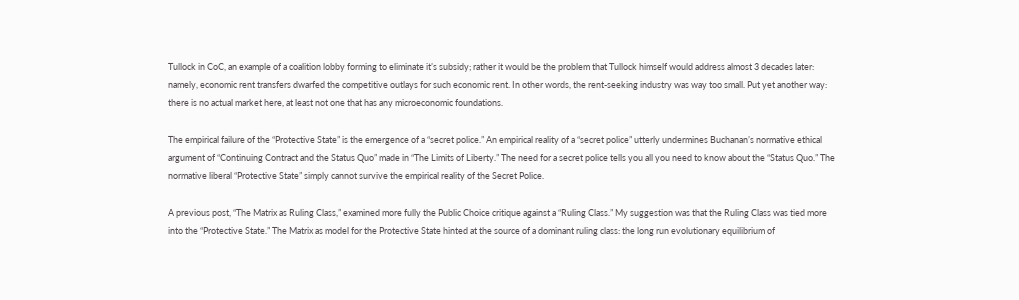Tullock in CoC, an example of a coalition lobby forming to eliminate it’s subsidy; rather it would be the problem that Tullock himself would address almost 3 decades later: namely, economic rent transfers dwarfed the competitive outlays for such economic rent. In other words, the rent-seeking industry was way too small. Put yet another way: there is no actual market here, at least not one that has any microeconomic foundations.

The empirical failure of the “Protective State” is the emergence of a “secret police.” An empirical reality of a “secret police” utterly undermines Buchanan’s normative ethical argument of “Continuing Contract and the Status Quo” made in “The Limits of Liberty.” The need for a secret police tells you all you need to know about the “Status Quo.” The normative liberal “Protective State” simply cannot survive the empirical reality of the Secret Police.

A previous post, “The Matrix as Ruling Class,” examined more fully the Public Choice critique against a “Ruling Class.” My suggestion was that the Ruling Class was tied more into the “Protective State.” The Matrix as model for the Protective State hinted at the source of a dominant ruling class: the long run evolutionary equilibrium of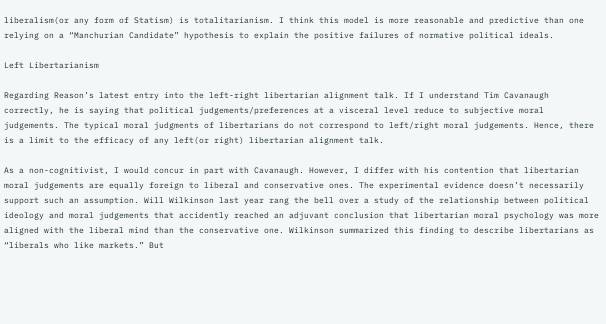liberalism(or any form of Statism) is totalitarianism. I think this model is more reasonable and predictive than one relying on a “Manchurian Candidate” hypothesis to explain the positive failures of normative political ideals.

Left Libertarianism

Regarding Reason’s latest entry into the left-right libertarian alignment talk. If I understand Tim Cavanaugh correctly, he is saying that political judgements/preferences at a visceral level reduce to subjective moral judgements. The typical moral judgments of libertarians do not correspond to left/right moral judgements. Hence, there is a limit to the efficacy of any left(or right) libertarian alignment talk.

As a non-cognitivist, I would concur in part with Cavanaugh. However, I differ with his contention that libertarian moral judgements are equally foreign to liberal and conservative ones. The experimental evidence doesn’t necessarily support such an assumption. Will Wilkinson last year rang the bell over a study of the relationship between political ideology and moral judgements that accidently reached an adjuvant conclusion that libertarian moral psychology was more aligned with the liberal mind than the conservative one. Wilkinson summarized this finding to describe libertarians as “liberals who like markets.” But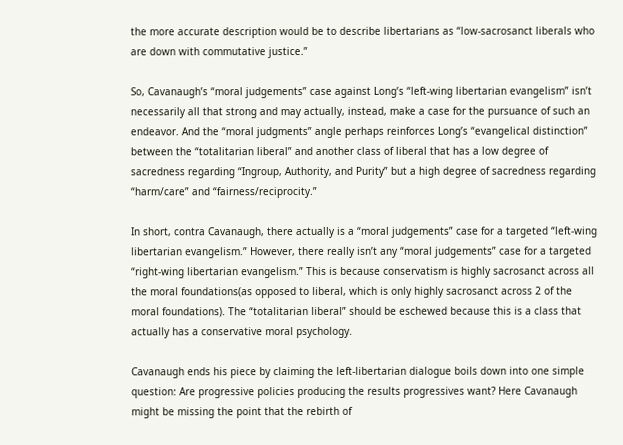the more accurate description would be to describe libertarians as “low-sacrosanct liberals who are down with commutative justice.”

So, Cavanaugh’s “moral judgements” case against Long’s “left-wing libertarian evangelism” isn’t necessarily all that strong and may actually, instead, make a case for the pursuance of such an endeavor. And the “moral judgments” angle perhaps reinforces Long’s “evangelical distinction” between the “totalitarian liberal” and another class of liberal that has a low degree of sacredness regarding “Ingroup, Authority, and Purity” but a high degree of sacredness regarding “harm/care” and “fairness/reciprocity.”

In short, contra Cavanaugh, there actually is a “moral judgements” case for a targeted “left-wing libertarian evangelism.” However, there really isn’t any “moral judgements” case for a targeted “right-wing libertarian evangelism.” This is because conservatism is highly sacrosanct across all the moral foundations(as opposed to liberal, which is only highly sacrosanct across 2 of the moral foundations). The “totalitarian liberal” should be eschewed because this is a class that actually has a conservative moral psychology.

Cavanaugh ends his piece by claiming the left-libertarian dialogue boils down into one simple question: Are progressive policies producing the results progressives want? Here Cavanaugh might be missing the point that the rebirth of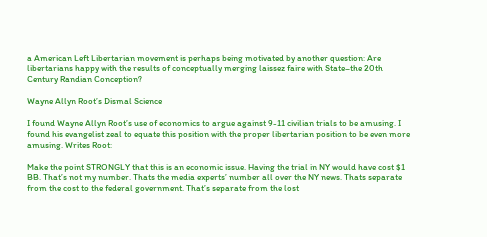a American Left Libertarian movement is perhaps being motivated by another question: Are libertarians happy with the results of conceptually merging laissez faire with State–the 20th Century Randian Conception?

Wayne Allyn Root’s Dismal Science

I found Wayne Allyn Root’s use of economics to argue against 9-11 civilian trials to be amusing. I found his evangelist zeal to equate this position with the proper libertarian position to be even more amusing. Writes Root:

Make the point STRONGLY that this is an economic issue. Having the trial in NY would have cost $1 BB. That’s not my number. Thats the media experts’ number all over the NY news. Thats separate from the cost to the federal government. That’s separate from the lost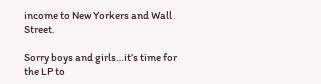income to New Yorkers and Wall Street.

Sorry boys and girls…it’s time for the LP to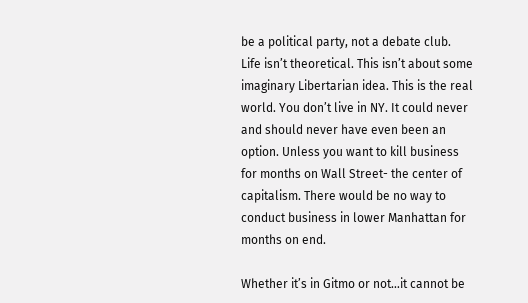be a political party, not a debate club. Life isn’t theoretical. This isn’t about some imaginary Libertarian idea. This is the real world. You don’t live in NY. It could never and should never have even been an option. Unless you want to kill business for months on Wall Street- the center of capitalism. There would be no way to conduct business in lower Manhattan for months on end.

Whether it’s in Gitmo or not…it cannot be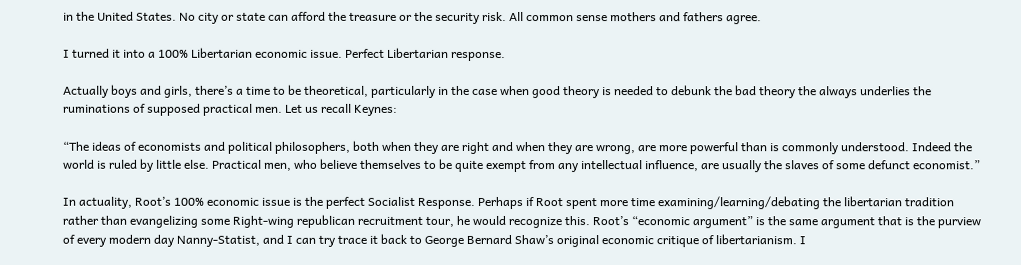in the United States. No city or state can afford the treasure or the security risk. All common sense mothers and fathers agree.

I turned it into a 100% Libertarian economic issue. Perfect Libertarian response.

Actually boys and girls, there’s a time to be theoretical, particularly in the case when good theory is needed to debunk the bad theory the always underlies the ruminations of supposed practical men. Let us recall Keynes:

“The ideas of economists and political philosophers, both when they are right and when they are wrong, are more powerful than is commonly understood. Indeed the world is ruled by little else. Practical men, who believe themselves to be quite exempt from any intellectual influence, are usually the slaves of some defunct economist.”

In actuality, Root’s 100% economic issue is the perfect Socialist Response. Perhaps if Root spent more time examining/learning/debating the libertarian tradition rather than evangelizing some Right-wing republican recruitment tour, he would recognize this. Root’s “economic argument” is the same argument that is the purview of every modern day Nanny-Statist, and I can try trace it back to George Bernard Shaw’s original economic critique of libertarianism. I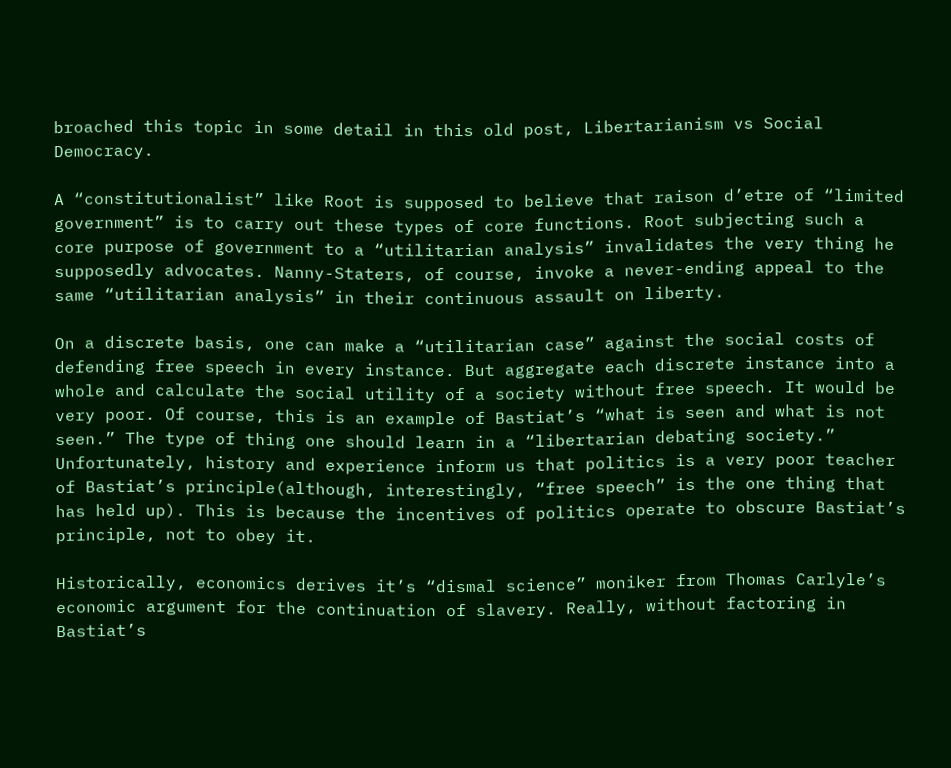broached this topic in some detail in this old post, Libertarianism vs Social Democracy.

A “constitutionalist” like Root is supposed to believe that raison d’etre of “limited government” is to carry out these types of core functions. Root subjecting such a core purpose of government to a “utilitarian analysis” invalidates the very thing he supposedly advocates. Nanny-Staters, of course, invoke a never-ending appeal to the same “utilitarian analysis” in their continuous assault on liberty.

On a discrete basis, one can make a “utilitarian case” against the social costs of defending free speech in every instance. But aggregate each discrete instance into a whole and calculate the social utility of a society without free speech. It would be very poor. Of course, this is an example of Bastiat’s “what is seen and what is not seen.” The type of thing one should learn in a “libertarian debating society.” Unfortunately, history and experience inform us that politics is a very poor teacher of Bastiat’s principle(although, interestingly, “free speech” is the one thing that has held up). This is because the incentives of politics operate to obscure Bastiat’s principle, not to obey it.

Historically, economics derives it’s “dismal science” moniker from Thomas Carlyle’s economic argument for the continuation of slavery. Really, without factoring in Bastiat’s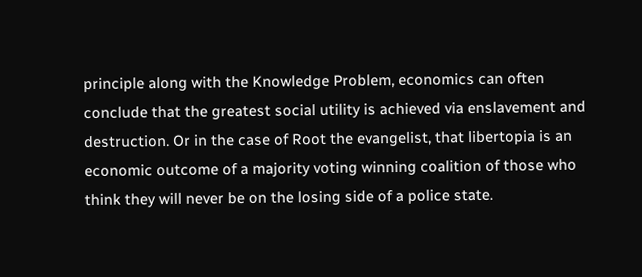principle along with the Knowledge Problem, economics can often conclude that the greatest social utility is achieved via enslavement and destruction. Or in the case of Root the evangelist, that libertopia is an economic outcome of a majority voting winning coalition of those who think they will never be on the losing side of a police state.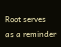Root serves as a reminder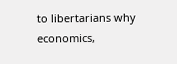to libertarians why economics,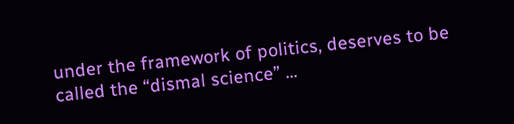under the framework of politics, deserves to be called the “dismal science” …